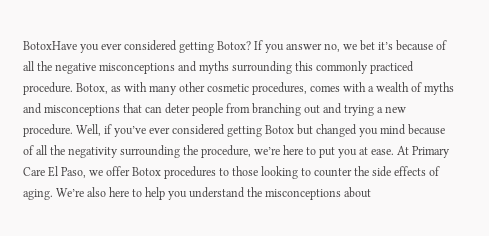BotoxHave you ever considered getting Botox? If you answer no, we bet it’s because of all the negative misconceptions and myths surrounding this commonly practiced procedure. Botox, as with many other cosmetic procedures, comes with a wealth of myths and misconceptions that can deter people from branching out and trying a new procedure. Well, if you’ve ever considered getting Botox but changed you mind because of all the negativity surrounding the procedure, we’re here to put you at ease. At Primary Care El Paso, we offer Botox procedures to those looking to counter the side effects of aging. We’re also here to help you understand the misconceptions about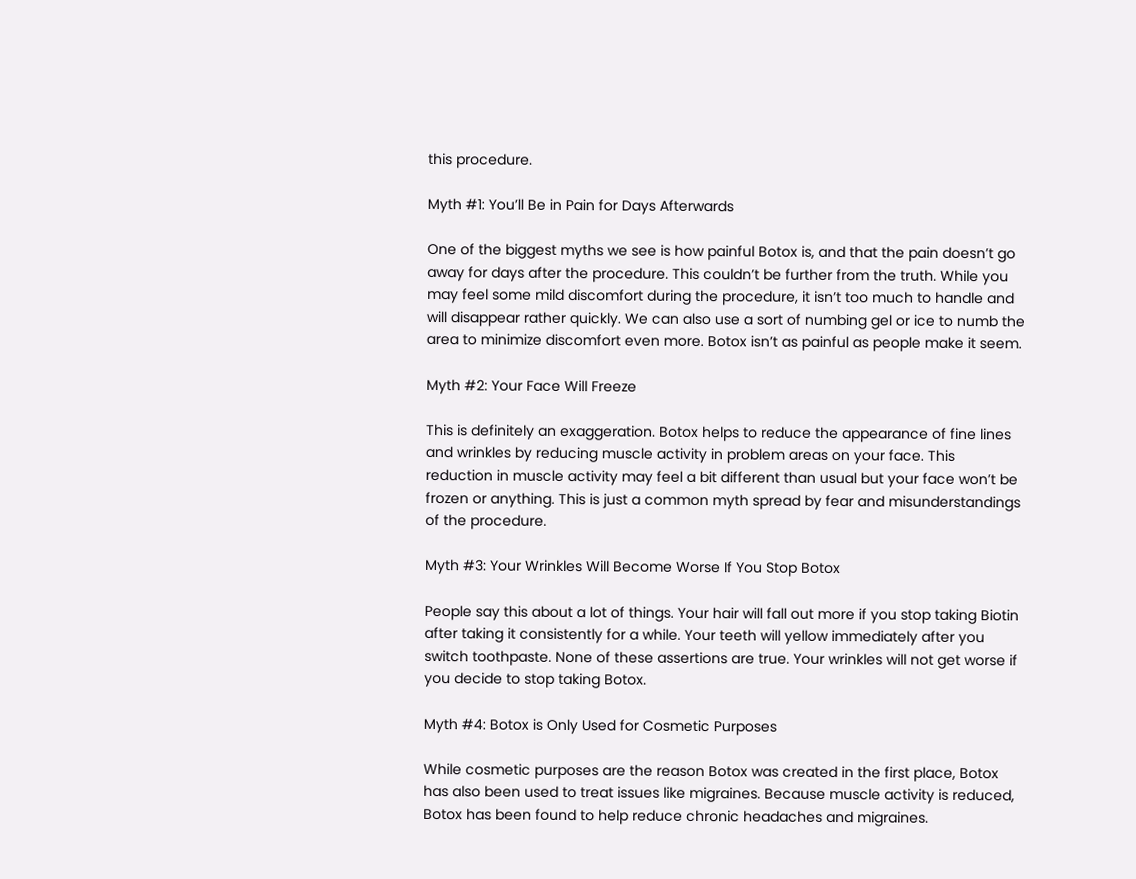this procedure.

Myth #1: You’ll Be in Pain for Days Afterwards

One of the biggest myths we see is how painful Botox is, and that the pain doesn’t go away for days after the procedure. This couldn’t be further from the truth. While you may feel some mild discomfort during the procedure, it isn’t too much to handle and will disappear rather quickly. We can also use a sort of numbing gel or ice to numb the area to minimize discomfort even more. Botox isn’t as painful as people make it seem.

Myth #2: Your Face Will Freeze

This is definitely an exaggeration. Botox helps to reduce the appearance of fine lines and wrinkles by reducing muscle activity in problem areas on your face. This reduction in muscle activity may feel a bit different than usual but your face won’t be frozen or anything. This is just a common myth spread by fear and misunderstandings of the procedure.

Myth #3: Your Wrinkles Will Become Worse If You Stop Botox

People say this about a lot of things. Your hair will fall out more if you stop taking Biotin after taking it consistently for a while. Your teeth will yellow immediately after you switch toothpaste. None of these assertions are true. Your wrinkles will not get worse if you decide to stop taking Botox.

Myth #4: Botox is Only Used for Cosmetic Purposes

While cosmetic purposes are the reason Botox was created in the first place, Botox has also been used to treat issues like migraines. Because muscle activity is reduced, Botox has been found to help reduce chronic headaches and migraines.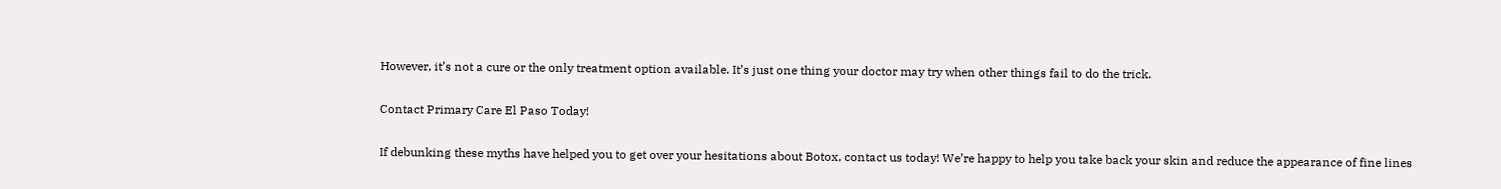However, it’s not a cure or the only treatment option available. It’s just one thing your doctor may try when other things fail to do the trick.

Contact Primary Care El Paso Today!

If debunking these myths have helped you to get over your hesitations about Botox, contact us today! We’re happy to help you take back your skin and reduce the appearance of fine lines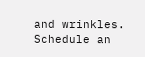and wrinkles. Schedule an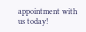appointment with us today!